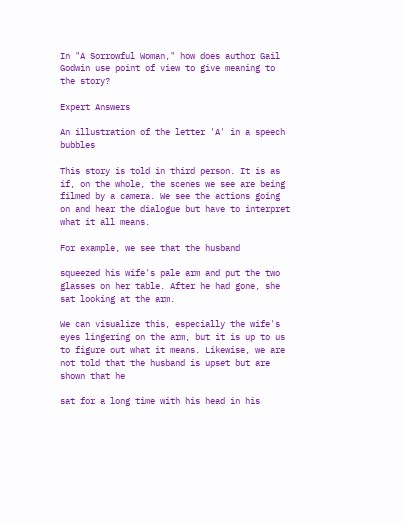In "A Sorrowful Woman," how does author Gail Godwin use point of view to give meaning to the story?

Expert Answers

An illustration of the letter 'A' in a speech bubbles

This story is told in third person. It is as if, on the whole, the scenes we see are being filmed by a camera. We see the actions going on and hear the dialogue but have to interpret what it all means.

For example, we see that the husband

squeezed his wife's pale arm and put the two glasses on her table. After he had gone, she sat looking at the arm.

We can visualize this, especially the wife's eyes lingering on the arm, but it is up to us to figure out what it means. Likewise, we are not told that the husband is upset but are shown that he

sat for a long time with his head in his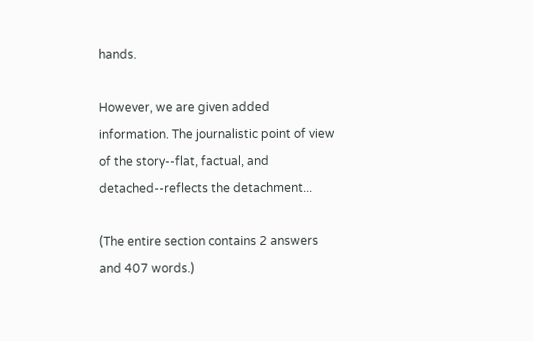hands.

However, we are given added information. The journalistic point of view of the story--flat, factual, and detached--reflects the detachment...

(The entire section contains 2 answers and 407 words.)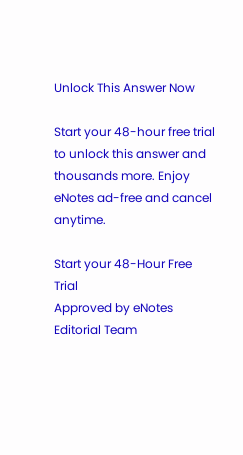Unlock This Answer Now

Start your 48-hour free trial to unlock this answer and thousands more. Enjoy eNotes ad-free and cancel anytime.

Start your 48-Hour Free Trial
Approved by eNotes Editorial Team